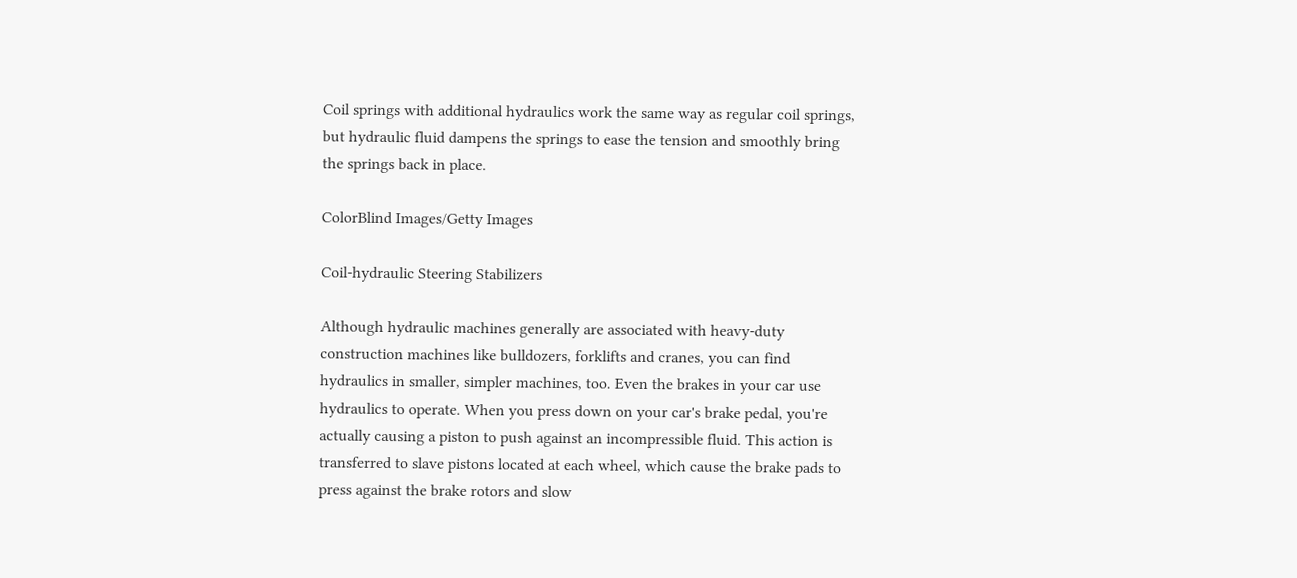Coil springs with additional hydraulics work the same way as regular coil springs, but hydraulic fluid dampens the springs to ease the tension and smoothly bring the springs back in place.

ColorBlind Images/Getty Images

Coil-hydraulic Steering Stabilizers

Although hydraulic machines generally are associated with heavy-duty construction machines like bulldozers, forklifts and cranes, you can find hydraulics in smaller, simpler machines, too. Even the brakes in your car use hydraulics to operate. When you press down on your car's brake pedal, you're actually causing a piston to push against an incompressible fluid. This action is transferred to slave pistons located at each wheel, which cause the brake pads to press against the brake rotors and slow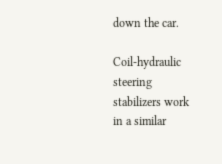down the car.

Coil-hydraulic steering stabilizers work in a similar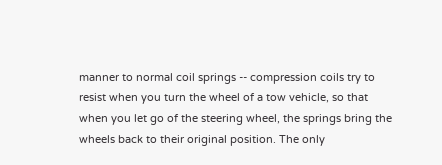manner to normal coil springs -- compression coils try to resist when you turn the wheel of a tow vehicle, so that when you let go of the steering wheel, the springs bring the wheels back to their original position. The only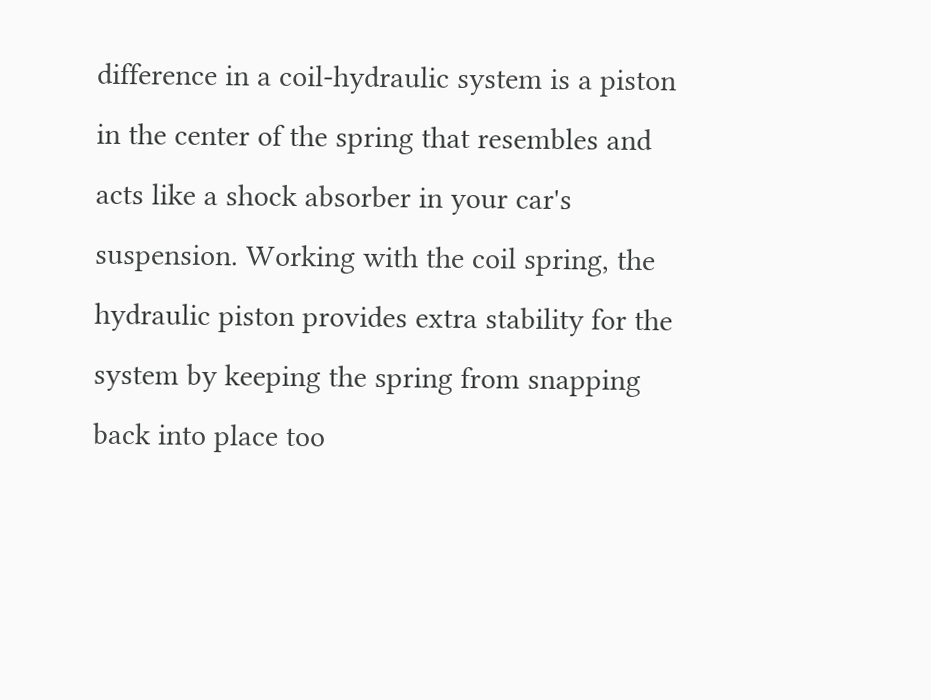difference in a coil-hydraulic system is a piston in the center of the spring that resembles and acts like a shock absorber in your car's suspension. Working with the coil spring, the hydraulic piston provides extra stability for the system by keeping the spring from snapping back into place too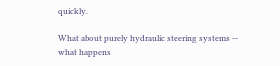quickly.

What about purely hydraulic steering systems -- what happens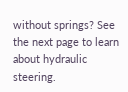without springs? See the next page to learn about hydraulic steering.